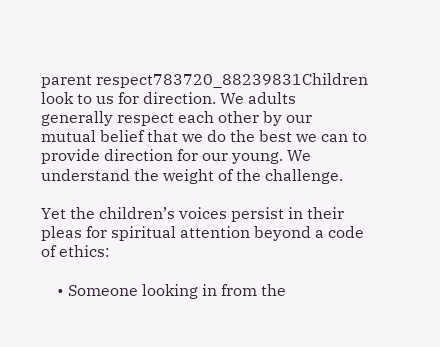parent respect783720_88239831Children look to us for direction. We adults generally respect each other by our mutual belief that we do the best we can to provide direction for our young. We understand the weight of the challenge.

Yet the children’s voices persist in their pleas for spiritual attention beyond a code of ethics:

    • Someone looking in from the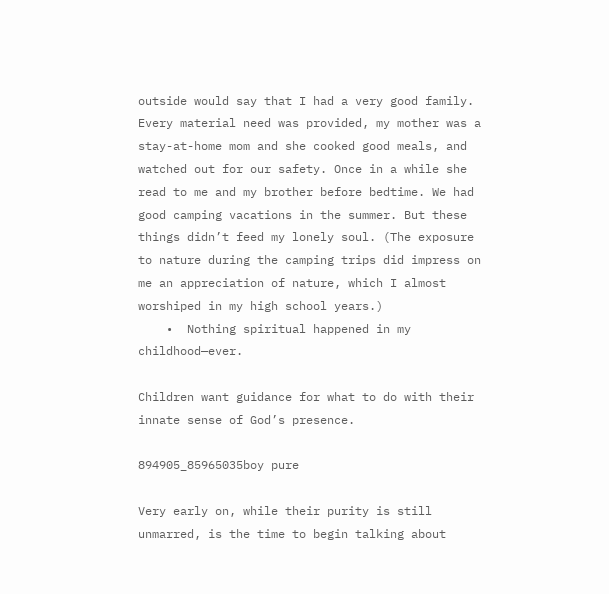outside would say that I had a very good family. Every material need was provided, my mother was a stay-at-home mom and she cooked good meals, and watched out for our safety. Once in a while she read to me and my brother before bedtime. We had good camping vacations in the summer. But these things didn’t feed my lonely soul. (The exposure to nature during the camping trips did impress on me an appreciation of nature, which I almost worshiped in my high school years.)
    •  Nothing spiritual happened in my childhood—ever.

Children want guidance for what to do with their innate sense of God’s presence.

894905_85965035boy pure

Very early on, while their purity is still unmarred, is the time to begin talking about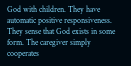God with children. They have automatic positive responsiveness. They sense that God exists in some form. The caregiver simply cooperates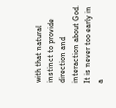with that natural instinct to provide direction and interaction about God. It is never too early in a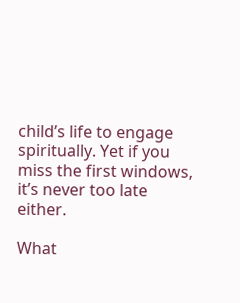child’s life to engage spiritually. Yet if you miss the first windows, it’s never too late either.

What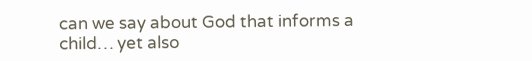can we say about God that informs a child… yet also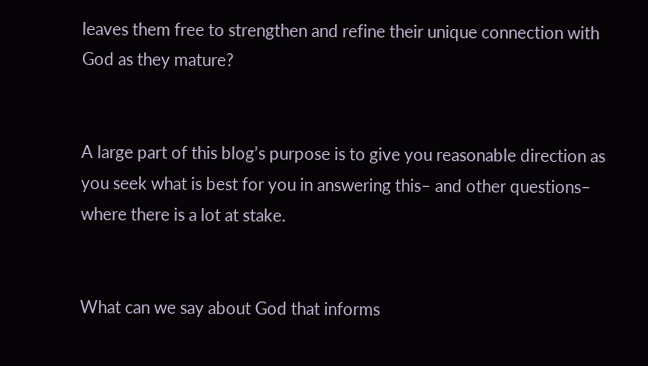leaves them free to strengthen and refine their unique connection with God as they mature?


A large part of this blog’s purpose is to give you reasonable direction as you seek what is best for you in answering this– and other questions– where there is a lot at stake.


What can we say about God that informs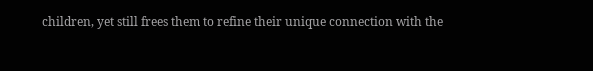children, yet still frees them to refine their unique connection with the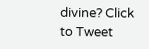divine? Click to Tweet